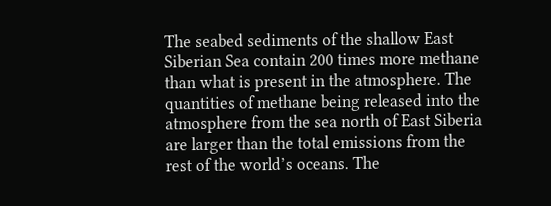The seabed sediments of the shallow East Siberian Sea contain 200 times more methane than what is present in the atmosphere. The quantities of methane being released into the atmosphere from the sea north of East Siberia are larger than the total emissions from the rest of the world’s oceans. The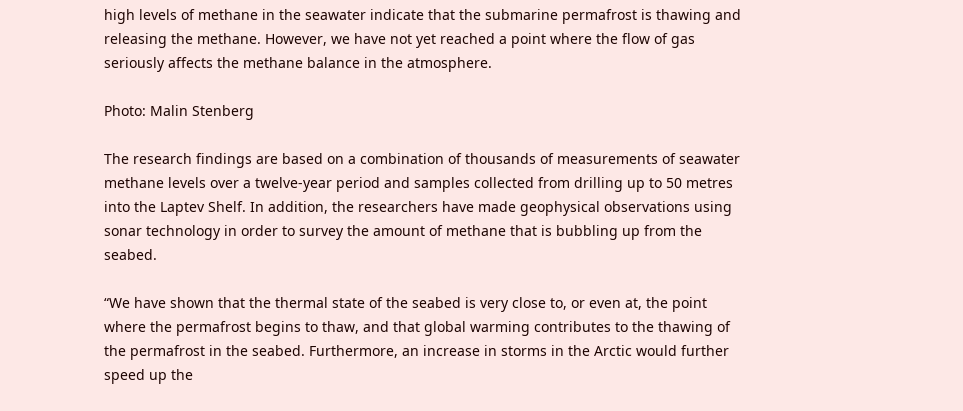high levels of methane in the seawater indicate that the submarine permafrost is thawing and releasing the methane. However, we have not yet reached a point where the flow of gas seriously affects the methane balance in the atmosphere.

Photo: Malin Stenberg

The research findings are based on a combination of thousands of measurements of seawater methane levels over a twelve-year period and samples collected from drilling up to 50 metres into the Laptev Shelf. In addition, the researchers have made geophysical observations using sonar technology in order to survey the amount of methane that is bubbling up from the seabed.

“We have shown that the thermal state of the seabed is very close to, or even at, the point where the permafrost begins to thaw, and that global warming contributes to the thawing of the permafrost in the seabed. Furthermore, an increase in storms in the Arctic would further speed up the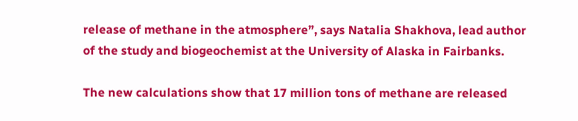release of methane in the atmosphere”, says Natalia Shakhova, lead author of the study and biogeochemist at the University of Alaska in Fairbanks.

The new calculations show that 17 million tons of methane are released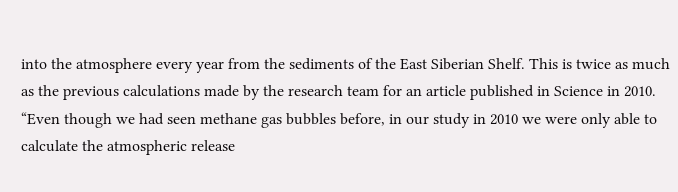into the atmosphere every year from the sediments of the East Siberian Shelf. This is twice as much as the previous calculations made by the research team for an article published in Science in 2010.
“Even though we had seen methane gas bubbles before, in our study in 2010 we were only able to calculate the atmospheric release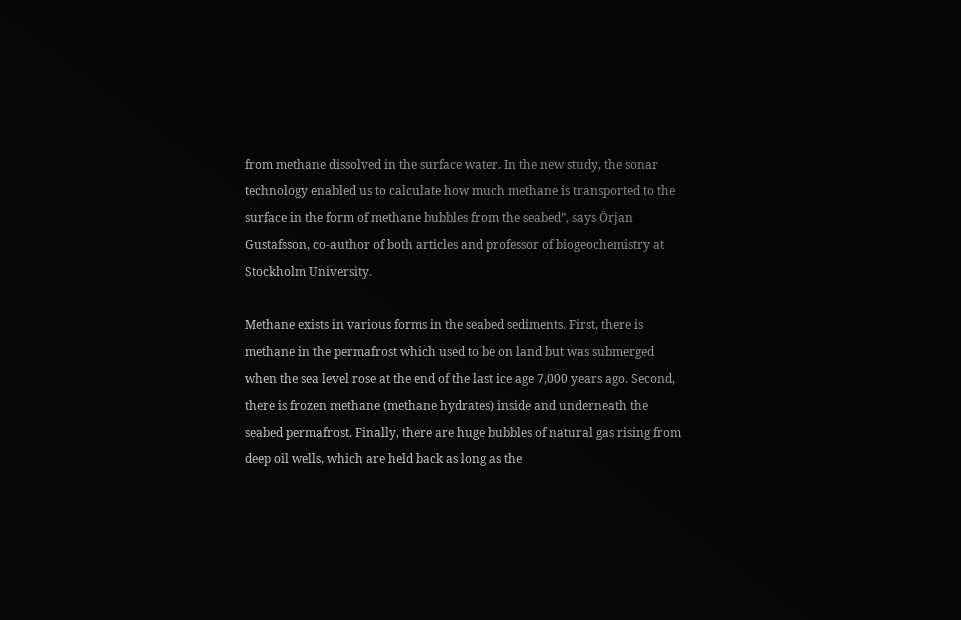from methane dissolved in the surface water. In the new study, the sonar technology enabled us to calculate how much methane is transported to the surface in the form of methane bubbles from the seabed”, says Örjan Gustafsson, co-author of both articles and professor of biogeochemistry at Stockholm University.

Methane exists in various forms in the seabed sediments. First, there is methane in the permafrost which used to be on land but was submerged when the sea level rose at the end of the last ice age 7,000 years ago. Second, there is frozen methane (methane hydrates) inside and underneath the seabed permafrost. Finally, there are huge bubbles of natural gas rising from deep oil wells, which are held back as long as the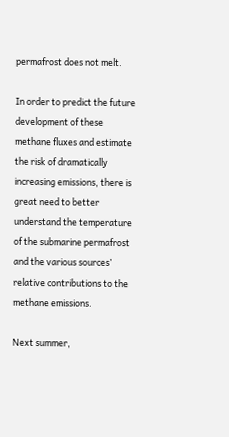permafrost does not melt.

In order to predict the future development of these methane fluxes and estimate the risk of dramatically increasing emissions, there is great need to better understand the temperature of the submarine permafrost and the various sources’ relative contributions to the methane emissions.

Next summer,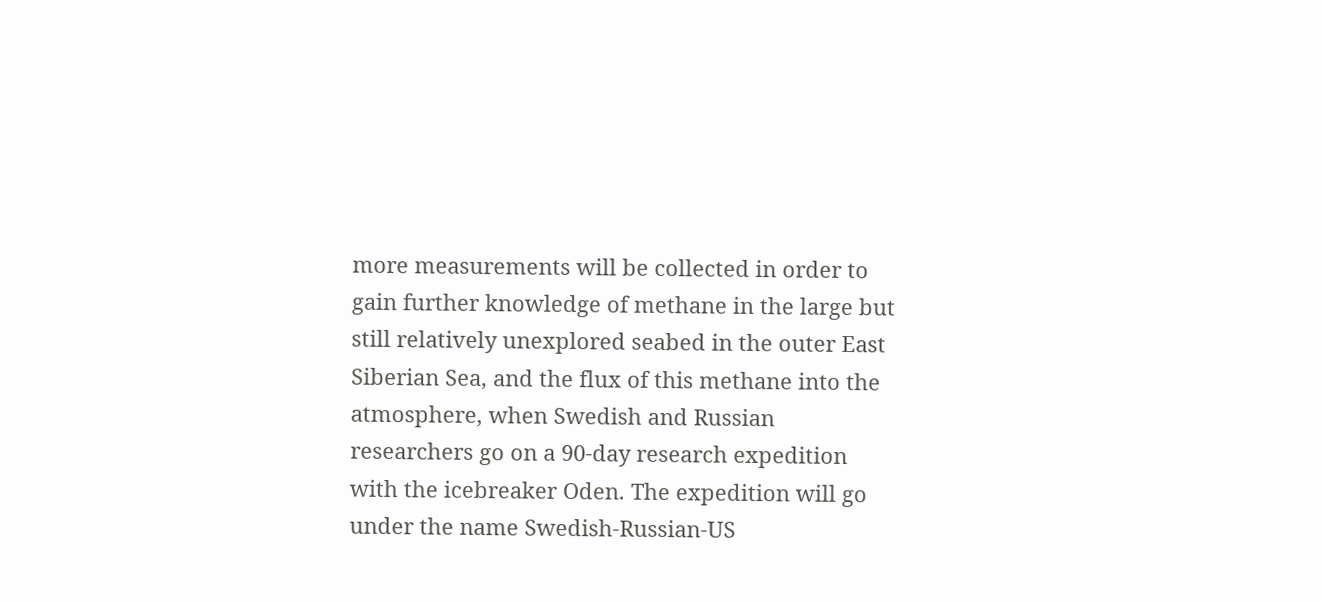more measurements will be collected in order to gain further knowledge of methane in the large but still relatively unexplored seabed in the outer East Siberian Sea, and the flux of this methane into the atmosphere, when Swedish and Russian researchers go on a 90-day research expedition with the icebreaker Oden. The expedition will go under the name Swedish-Russian-US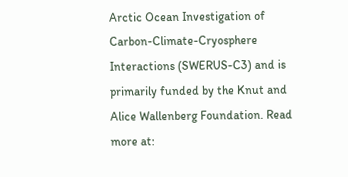Arctic Ocean Investigation of Carbon-Climate-Cryosphere Interactions (SWERUS-C3) and is primarily funded by the Knut and Alice Wallenberg Foundation. Read more at: